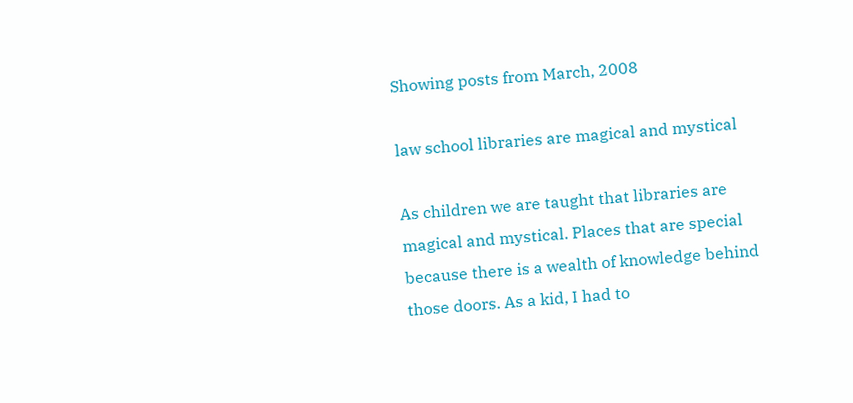Showing posts from March, 2008

law school libraries are magical and mystical

As children we are taught that libraries are magical and mystical. Places that are special because there is a wealth of knowledge behind those doors. As a kid, I had to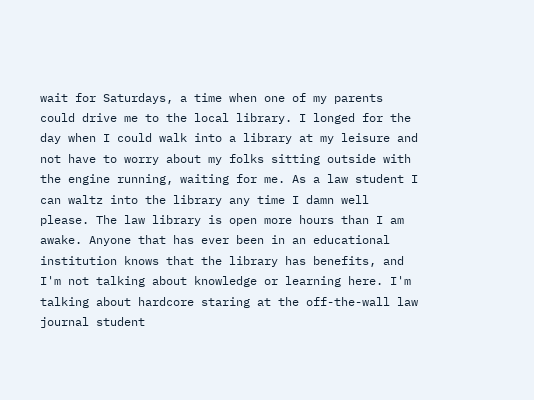wait for Saturdays, a time when one of my parents could drive me to the local library. I longed for the day when I could walk into a library at my leisure and not have to worry about my folks sitting outside with the engine running, waiting for me. As a law student I can waltz into the library any time I damn well please. The law library is open more hours than I am awake. Anyone that has ever been in an educational institution knows that the library has benefits, and I'm not talking about knowledge or learning here. I'm talking about hardcore staring at the off-the-wall law journal student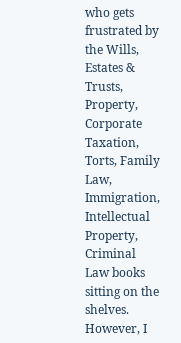who gets frustrated by the Wills, Estates & Trusts, Property, Corporate Taxation, Torts, Family Law, Immigration, Intellectual Property, Criminal Law books sitting on the shelves. However, I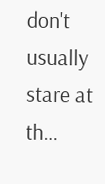don't usually stare at th…